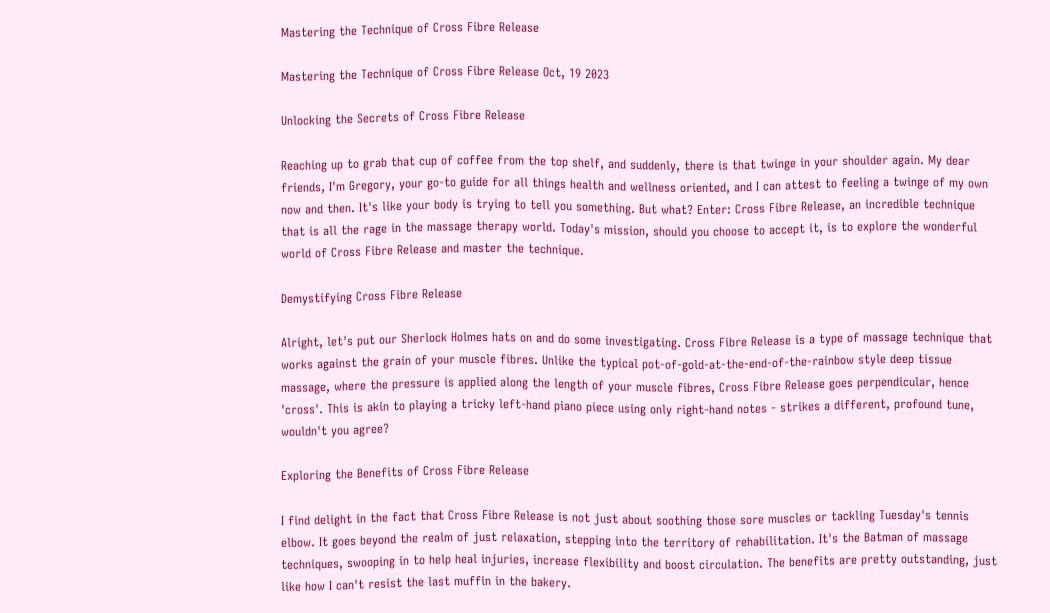Mastering the Technique of Cross Fibre Release

Mastering the Technique of Cross Fibre Release Oct, 19 2023

Unlocking the Secrets of Cross Fibre Release

Reaching up to grab that cup of coffee from the top shelf, and suddenly, there is that twinge in your shoulder again. My dear friends, I'm Gregory, your go-to guide for all things health and wellness oriented, and I can attest to feeling a twinge of my own now and then. It's like your body is trying to tell you something. But what? Enter: Cross Fibre Release, an incredible technique that is all the rage in the massage therapy world. Today's mission, should you choose to accept it, is to explore the wonderful world of Cross Fibre Release and master the technique.

Demystifying Cross Fibre Release

Alright, let's put our Sherlock Holmes hats on and do some investigating. Cross Fibre Release is a type of massage technique that works against the grain of your muscle fibres. Unlike the typical pot-of-gold-at-the-end-of-the-rainbow style deep tissue massage, where the pressure is applied along the length of your muscle fibres, Cross Fibre Release goes perpendicular, hence 'cross'. This is akin to playing a tricky left-hand piano piece using only right-hand notes - strikes a different, profound tune, wouldn't you agree?

Exploring the Benefits of Cross Fibre Release

I find delight in the fact that Cross Fibre Release is not just about soothing those sore muscles or tackling Tuesday's tennis elbow. It goes beyond the realm of just relaxation, stepping into the territory of rehabilitation. It's the Batman of massage techniques, swooping in to help heal injuries, increase flexibility and boost circulation. The benefits are pretty outstanding, just like how I can't resist the last muffin in the bakery.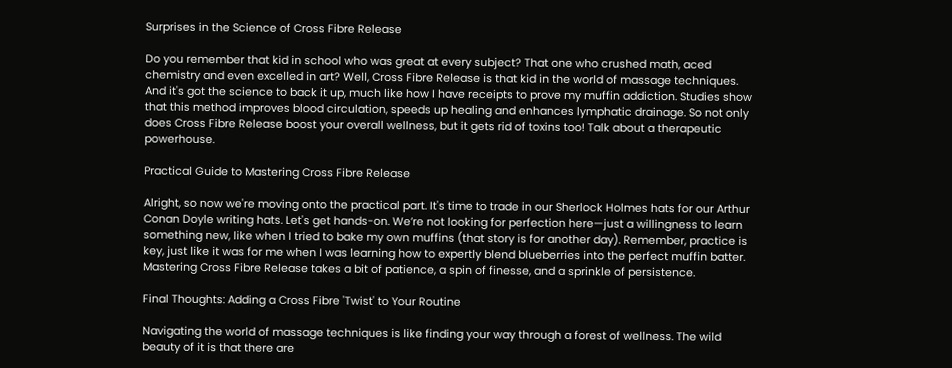Surprises in the Science of Cross Fibre Release

Do you remember that kid in school who was great at every subject? That one who crushed math, aced chemistry and even excelled in art? Well, Cross Fibre Release is that kid in the world of massage techniques. And it's got the science to back it up, much like how I have receipts to prove my muffin addiction. Studies show that this method improves blood circulation, speeds up healing and enhances lymphatic drainage. So not only does Cross Fibre Release boost your overall wellness, but it gets rid of toxins too! Talk about a therapeutic powerhouse.

Practical Guide to Mastering Cross Fibre Release

Alright, so now we're moving onto the practical part. It's time to trade in our Sherlock Holmes hats for our Arthur Conan Doyle writing hats. Let's get hands-on. We’re not looking for perfection here—just a willingness to learn something new, like when I tried to bake my own muffins (that story is for another day). Remember, practice is key, just like it was for me when I was learning how to expertly blend blueberries into the perfect muffin batter. Mastering Cross Fibre Release takes a bit of patience, a spin of finesse, and a sprinkle of persistence.

Final Thoughts: Adding a Cross Fibre 'Twist' to Your Routine

Navigating the world of massage techniques is like finding your way through a forest of wellness. The wild beauty of it is that there are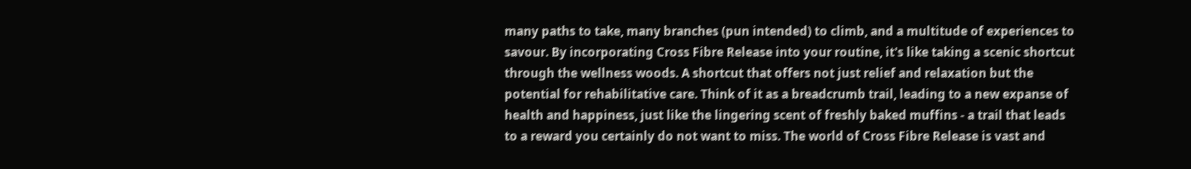many paths to take, many branches (pun intended) to climb, and a multitude of experiences to savour. By incorporating Cross Fibre Release into your routine, it's like taking a scenic shortcut through the wellness woods. A shortcut that offers not just relief and relaxation but the potential for rehabilitative care. Think of it as a breadcrumb trail, leading to a new expanse of health and happiness, just like the lingering scent of freshly baked muffins - a trail that leads to a reward you certainly do not want to miss. The world of Cross Fibre Release is vast and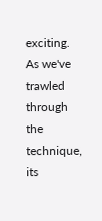exciting. As we've trawled through the technique, its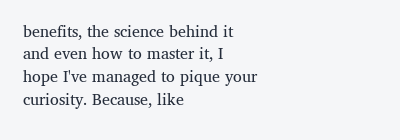benefits, the science behind it and even how to master it, I hope I've managed to pique your curiosity. Because, like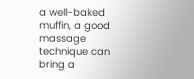a well-baked muffin, a good massage technique can bring a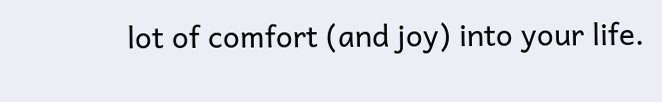lot of comfort (and joy) into your life.